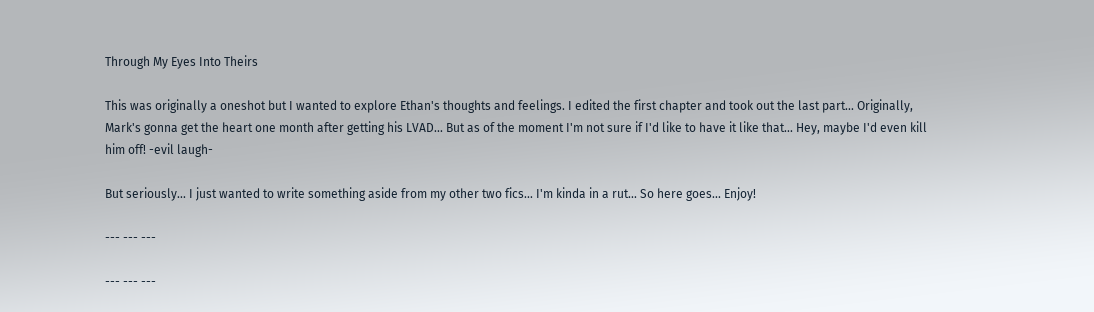Through My Eyes Into Theirs

This was originally a oneshot but I wanted to explore Ethan's thoughts and feelings. I edited the first chapter and took out the last part... Originally, Mark's gonna get the heart one month after getting his LVAD... But as of the moment I'm not sure if I'd like to have it like that... Hey, maybe I'd even kill him off! -evil laugh-

But seriously... I just wanted to write something aside from my other two fics... I'm kinda in a rut... So here goes... Enjoy!

--- --- ---

--- --- ---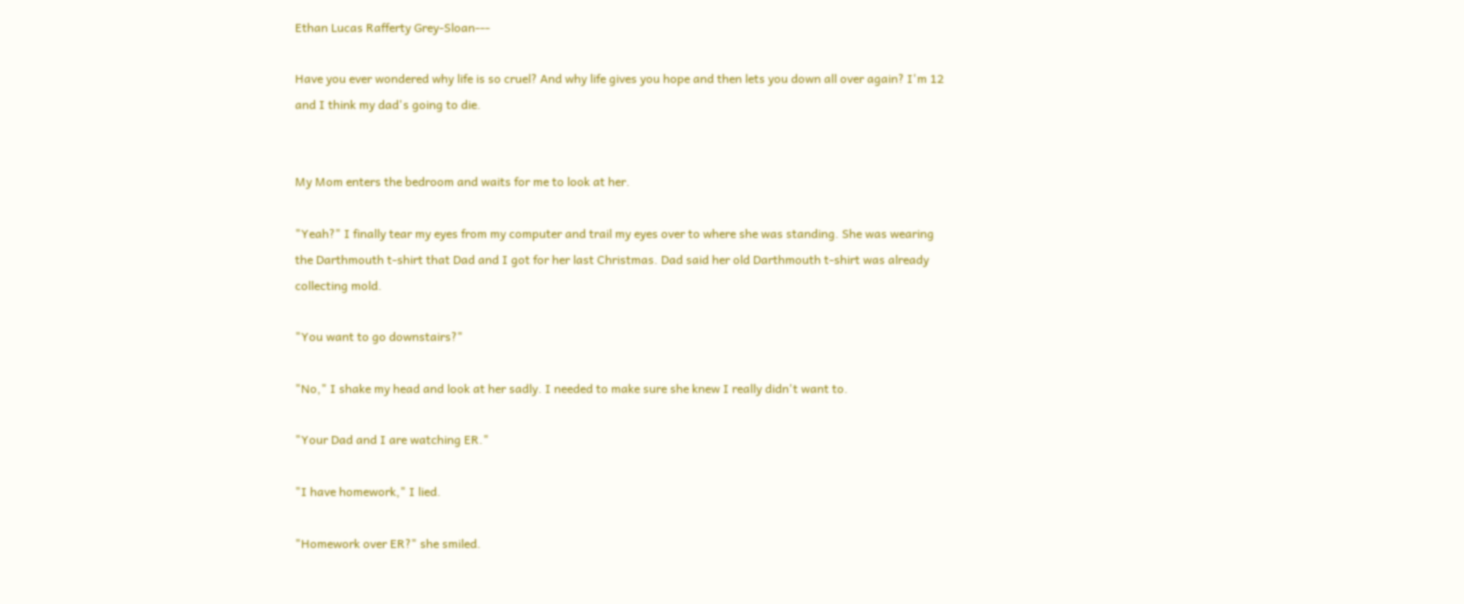Ethan Lucas Rafferty Grey-Sloan---

Have you ever wondered why life is so cruel? And why life gives you hope and then lets you down all over again? I'm 12 and I think my dad's going to die.


My Mom enters the bedroom and waits for me to look at her.

"Yeah?" I finally tear my eyes from my computer and trail my eyes over to where she was standing. She was wearing the Darthmouth t-shirt that Dad and I got for her last Christmas. Dad said her old Darthmouth t-shirt was already collecting mold.

"You want to go downstairs?"

"No," I shake my head and look at her sadly. I needed to make sure she knew I really didn't want to.

"Your Dad and I are watching ER."

"I have homework," I lied.

"Homework over ER?" she smiled.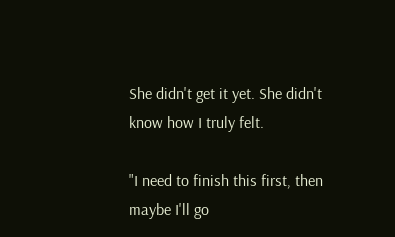She didn't get it yet. She didn't know how I truly felt.

"I need to finish this first, then maybe I'll go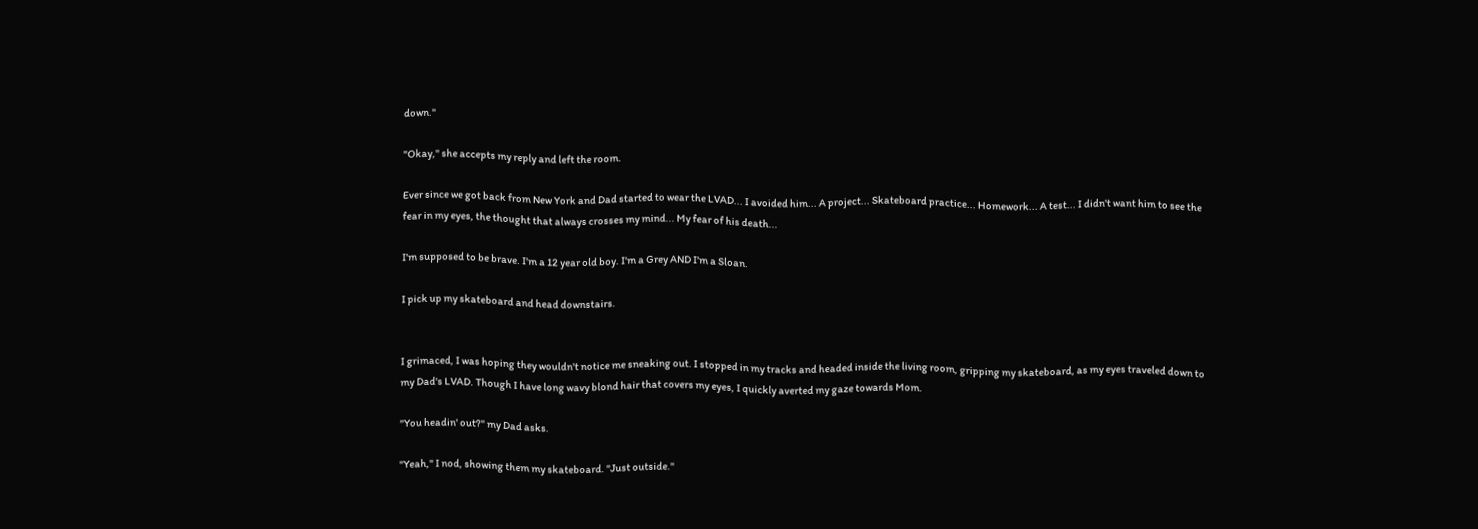down."

"Okay," she accepts my reply and left the room.

Ever since we got back from New York and Dad started to wear the LVAD... I avoided him... A project... Skateboard practice... Homework... A test... I didn't want him to see the fear in my eyes, the thought that always crosses my mind... My fear of his death...

I'm supposed to be brave. I'm a 12 year old boy. I'm a Grey AND I'm a Sloan.

I pick up my skateboard and head downstairs.


I grimaced, I was hoping they wouldn't notice me sneaking out. I stopped in my tracks and headed inside the living room, gripping my skateboard, as my eyes traveled down to my Dad's LVAD. Though I have long wavy blond hair that covers my eyes, I quickly averted my gaze towards Mom.

"You headin' out?" my Dad asks.

"Yeah," I nod, showing them my skateboard. "Just outside."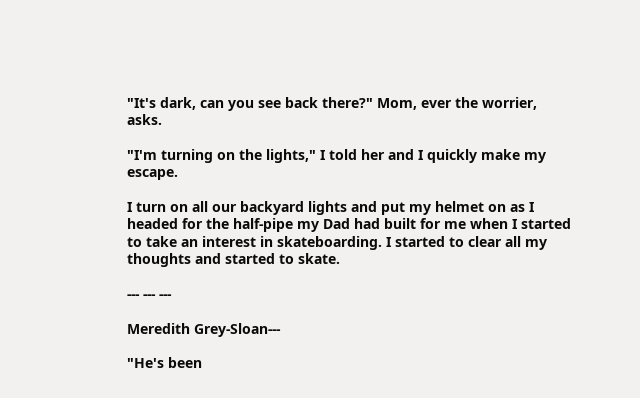"It's dark, can you see back there?" Mom, ever the worrier, asks.

"I'm turning on the lights," I told her and I quickly make my escape.

I turn on all our backyard lights and put my helmet on as I headed for the half-pipe my Dad had built for me when I started to take an interest in skateboarding. I started to clear all my thoughts and started to skate.

--- --- ---

Meredith Grey-Sloan---

"He's been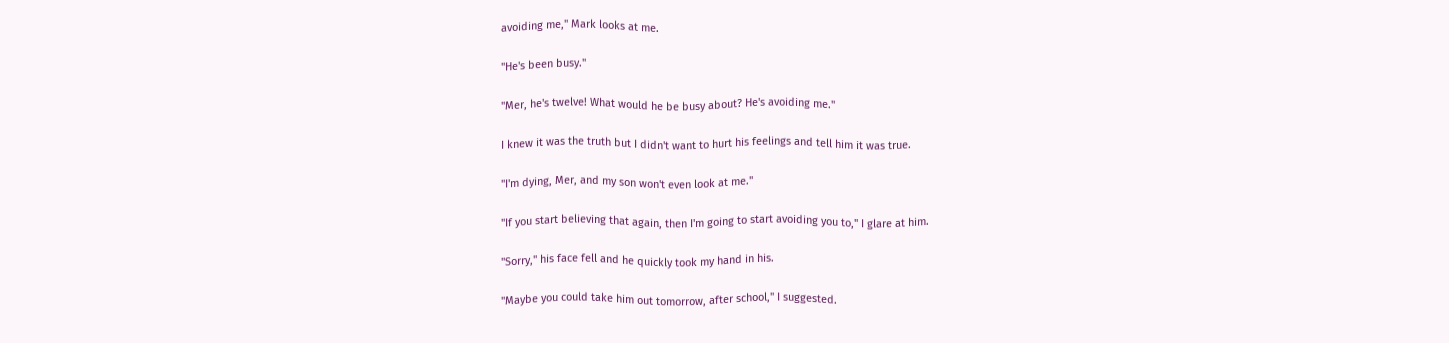avoiding me," Mark looks at me.

"He's been busy."

"Mer, he's twelve! What would he be busy about? He's avoiding me."

I knew it was the truth but I didn't want to hurt his feelings and tell him it was true.

"I'm dying, Mer, and my son won't even look at me."

"If you start believing that again, then I'm going to start avoiding you to," I glare at him.

"Sorry," his face fell and he quickly took my hand in his.

"Maybe you could take him out tomorrow, after school," I suggested.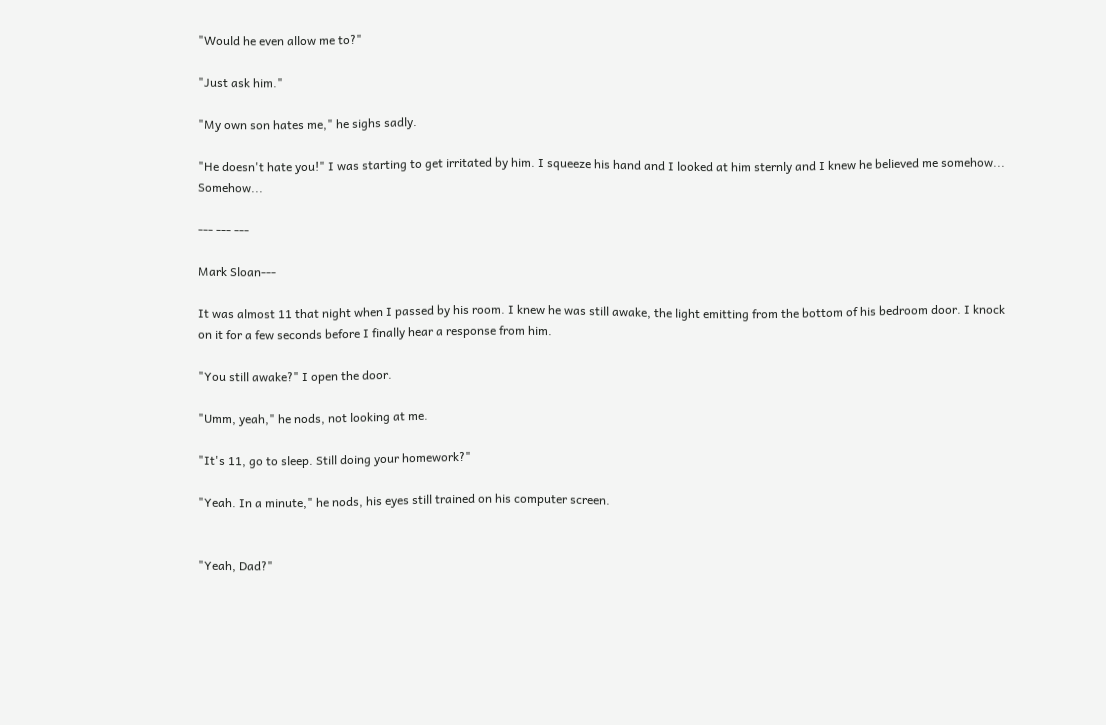"Would he even allow me to?"

"Just ask him."

"My own son hates me," he sighs sadly.

"He doesn't hate you!" I was starting to get irritated by him. I squeeze his hand and I looked at him sternly and I knew he believed me somehow... Somehow...

--- --- ---

Mark Sloan---

It was almost 11 that night when I passed by his room. I knew he was still awake, the light emitting from the bottom of his bedroom door. I knock on it for a few seconds before I finally hear a response from him.

"You still awake?" I open the door.

"Umm, yeah," he nods, not looking at me.

"It's 11, go to sleep. Still doing your homework?"

"Yeah. In a minute," he nods, his eyes still trained on his computer screen.


"Yeah, Dad?"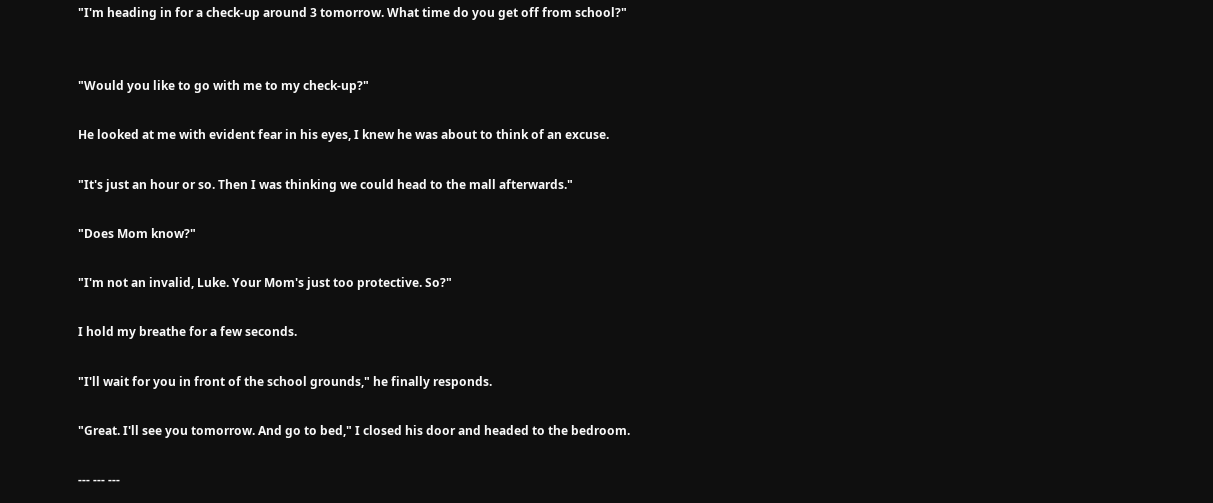"I'm heading in for a check-up around 3 tomorrow. What time do you get off from school?"


"Would you like to go with me to my check-up?"

He looked at me with evident fear in his eyes, I knew he was about to think of an excuse.

"It's just an hour or so. Then I was thinking we could head to the mall afterwards."

"Does Mom know?"

"I'm not an invalid, Luke. Your Mom's just too protective. So?"

I hold my breathe for a few seconds.

"I'll wait for you in front of the school grounds," he finally responds.

"Great. I'll see you tomorrow. And go to bed," I closed his door and headed to the bedroom.

--- --- ---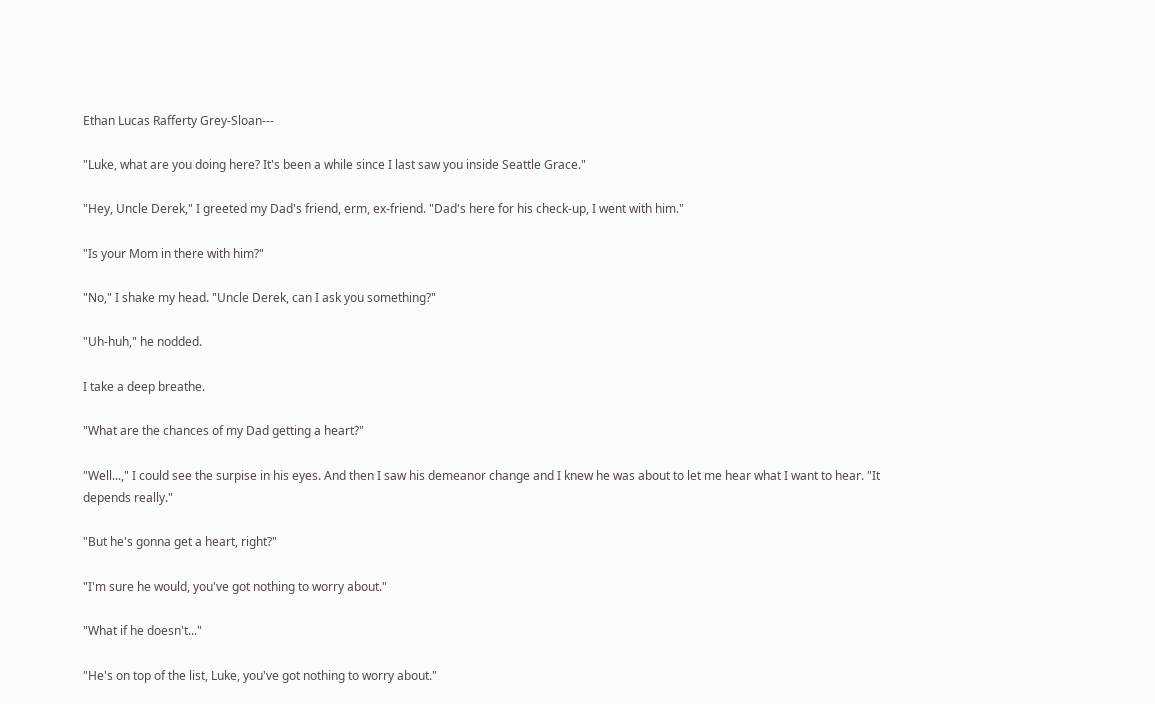Ethan Lucas Rafferty Grey-Sloan---

"Luke, what are you doing here? It's been a while since I last saw you inside Seattle Grace."

"Hey, Uncle Derek," I greeted my Dad's friend, erm, ex-friend. "Dad's here for his check-up, I went with him."

"Is your Mom in there with him?"

"No," I shake my head. "Uncle Derek, can I ask you something?"

"Uh-huh," he nodded.

I take a deep breathe.

"What are the chances of my Dad getting a heart?"

"Well...," I could see the surpise in his eyes. And then I saw his demeanor change and I knew he was about to let me hear what I want to hear. "It depends really."

"But he's gonna get a heart, right?"

"I'm sure he would, you've got nothing to worry about."

"What if he doesn't..."

"He's on top of the list, Luke, you've got nothing to worry about."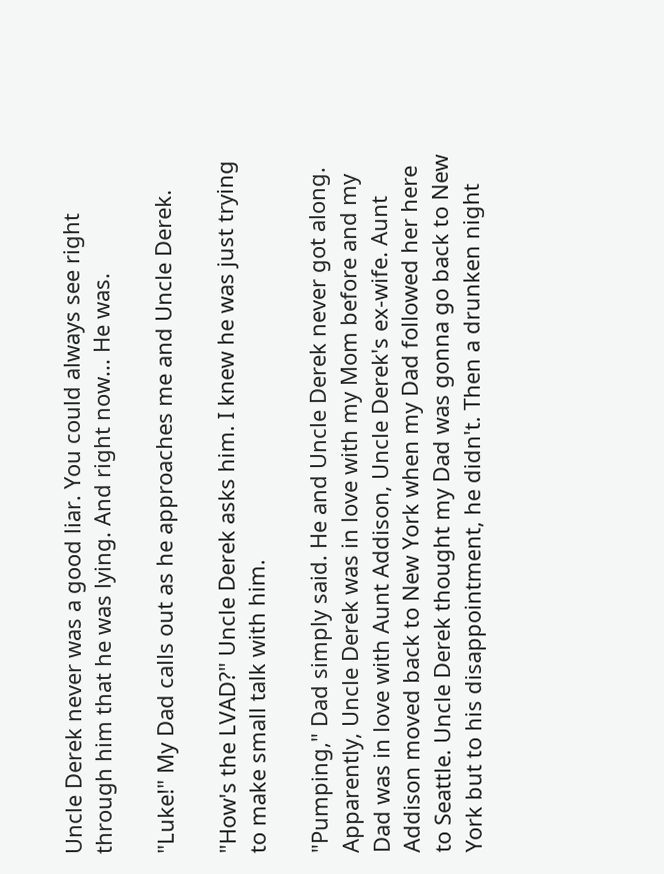Uncle Derek never was a good liar. You could always see right through him that he was lying. And right now... He was.

"Luke!" My Dad calls out as he approaches me and Uncle Derek.

"How's the LVAD?" Uncle Derek asks him. I knew he was just trying to make small talk with him.

"Pumping," Dad simply said. He and Uncle Derek never got along. Apparently, Uncle Derek was in love with my Mom before and my Dad was in love with Aunt Addison, Uncle Derek's ex-wife. Aunt Addison moved back to New York when my Dad followed her here to Seattle. Uncle Derek thought my Dad was gonna go back to New York but to his disappointment, he didn't. Then a drunken night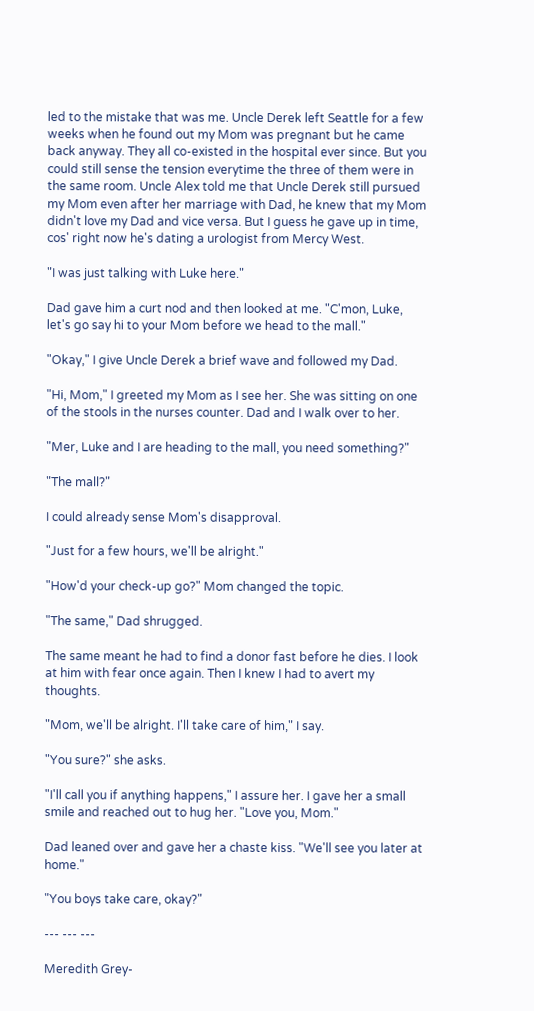led to the mistake that was me. Uncle Derek left Seattle for a few weeks when he found out my Mom was pregnant but he came back anyway. They all co-existed in the hospital ever since. But you could still sense the tension everytime the three of them were in the same room. Uncle Alex told me that Uncle Derek still pursued my Mom even after her marriage with Dad, he knew that my Mom didn't love my Dad and vice versa. But I guess he gave up in time, cos' right now he's dating a urologist from Mercy West.

"I was just talking with Luke here."

Dad gave him a curt nod and then looked at me. "C'mon, Luke, let's go say hi to your Mom before we head to the mall."

"Okay," I give Uncle Derek a brief wave and followed my Dad.

"Hi, Mom," I greeted my Mom as I see her. She was sitting on one of the stools in the nurses counter. Dad and I walk over to her.

"Mer, Luke and I are heading to the mall, you need something?"

"The mall?"

I could already sense Mom's disapproval.

"Just for a few hours, we'll be alright."

"How'd your check-up go?" Mom changed the topic.

"The same," Dad shrugged.

The same meant he had to find a donor fast before he dies. I look at him with fear once again. Then I knew I had to avert my thoughts.

"Mom, we'll be alright. I'll take care of him," I say.

"You sure?" she asks.

"I'll call you if anything happens," I assure her. I gave her a small smile and reached out to hug her. "Love you, Mom."

Dad leaned over and gave her a chaste kiss. "We'll see you later at home."

"You boys take care, okay?"

--- --- ---

Meredith Grey-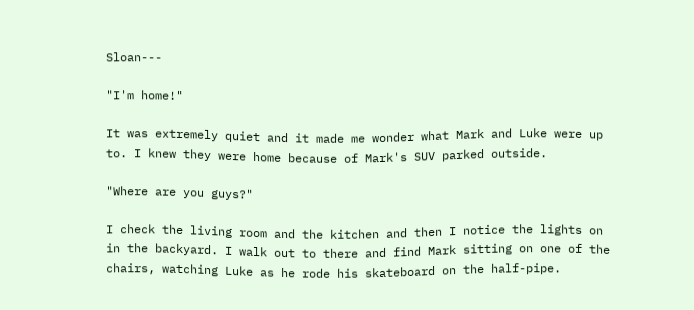Sloan---

"I'm home!"

It was extremely quiet and it made me wonder what Mark and Luke were up to. I knew they were home because of Mark's SUV parked outside.

"Where are you guys?"

I check the living room and the kitchen and then I notice the lights on in the backyard. I walk out to there and find Mark sitting on one of the chairs, watching Luke as he rode his skateboard on the half-pipe.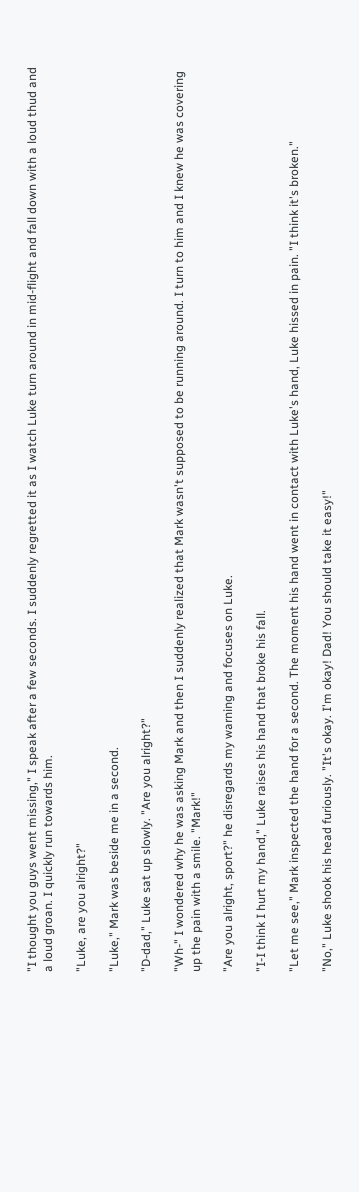"I thought you guys went missing," I speak after a few seconds. I suddenly regretted it as I watch Luke turn around in mid-flight and fall down with a loud thud and a loud groan. I quickly run towards him.

"Luke, are you alright?"

"Luke," Mark was beside me in a second.

"D-dad," Luke sat up slowly. "Are you alright?"

"Wh-" I wondered why he was asking Mark and then I suddenly realized that Mark wasn't supposed to be running around. I turn to him and I knew he was covering up the pain with a smile. "Mark!"

"Are you alright, sport?" he disregards my warning and focuses on Luke.

"I-I think I hurt my hand," Luke raises his hand that broke his fall.

"Let me see," Mark inspected the hand for a second. The moment his hand went in contact with Luke's hand, Luke hissed in pain. "I think it's broken."

"No," Luke shook his head furiously. "It's okay. I'm okay! Dad! You should take it easy!"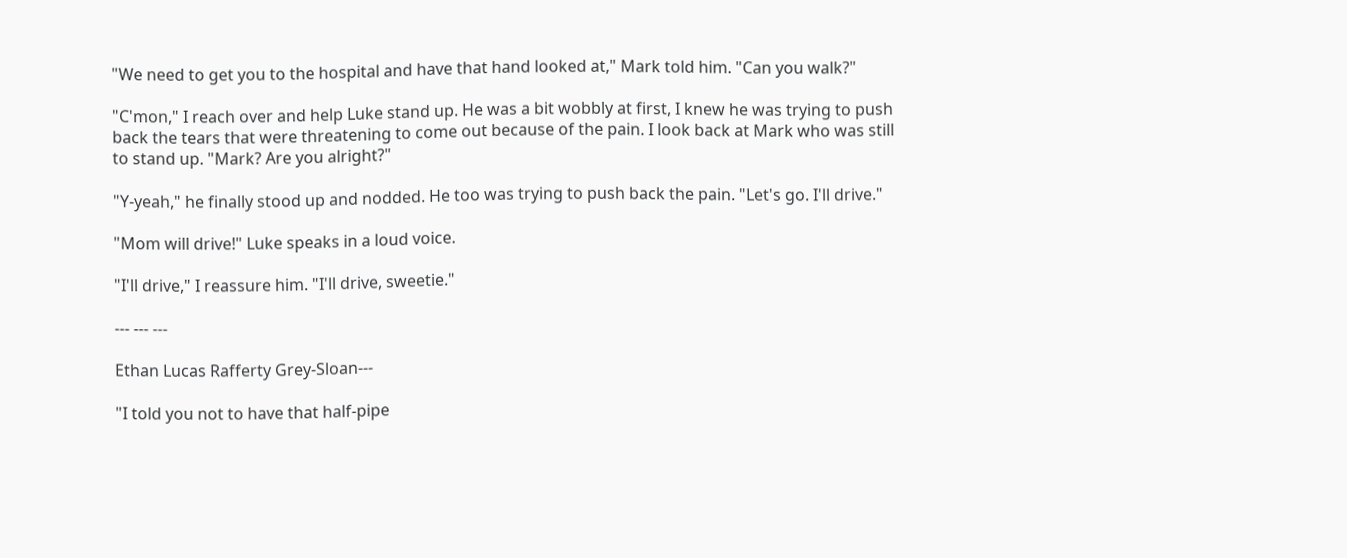"We need to get you to the hospital and have that hand looked at," Mark told him. "Can you walk?"

"C'mon," I reach over and help Luke stand up. He was a bit wobbly at first, I knew he was trying to push back the tears that were threatening to come out because of the pain. I look back at Mark who was still to stand up. "Mark? Are you alright?"

"Y-yeah," he finally stood up and nodded. He too was trying to push back the pain. "Let's go. I'll drive."

"Mom will drive!" Luke speaks in a loud voice.

"I'll drive," I reassure him. "I'll drive, sweetie."

--- --- ---

Ethan Lucas Rafferty Grey-Sloan---

"I told you not to have that half-pipe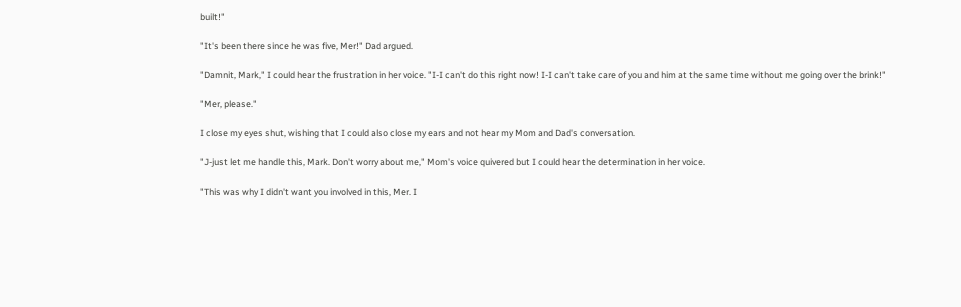built!"

"It's been there since he was five, Mer!" Dad argued.

"Damnit, Mark," I could hear the frustration in her voice. "I-I can't do this right now! I-I can't take care of you and him at the same time without me going over the brink!"

"Mer, please."

I close my eyes shut, wishing that I could also close my ears and not hear my Mom and Dad's conversation.

"J-just let me handle this, Mark. Don't worry about me," Mom's voice quivered but I could hear the determination in her voice.

"This was why I didn't want you involved in this, Mer. I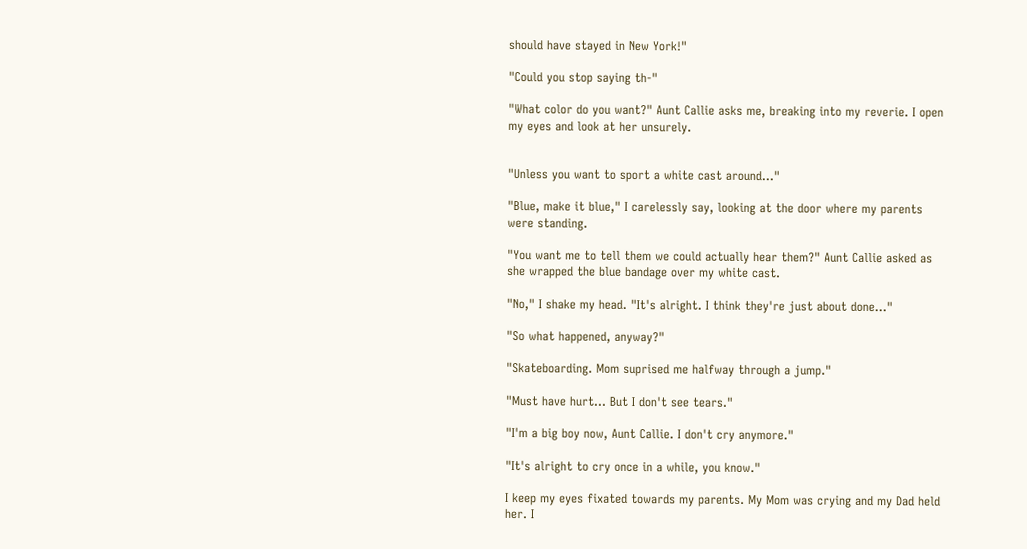should have stayed in New York!"

"Could you stop saying th-"

"What color do you want?" Aunt Callie asks me, breaking into my reverie. I open my eyes and look at her unsurely.


"Unless you want to sport a white cast around..."

"Blue, make it blue," I carelessly say, looking at the door where my parents were standing.

"You want me to tell them we could actually hear them?" Aunt Callie asked as she wrapped the blue bandage over my white cast.

"No," I shake my head. "It's alright. I think they're just about done..."

"So what happened, anyway?"

"Skateboarding. Mom suprised me halfway through a jump."

"Must have hurt... But I don't see tears."

"I'm a big boy now, Aunt Callie. I don't cry anymore."

"It's alright to cry once in a while, you know."

I keep my eyes fixated towards my parents. My Mom was crying and my Dad held her. I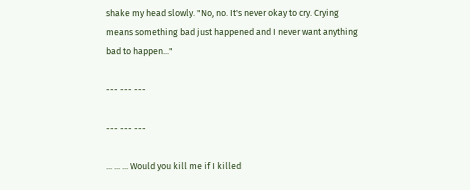shake my head slowly. "No, no. It's never okay to cry. Crying means something bad just happened and I never want anything bad to happen..."

--- --- ---

--- --- ---

... ... ... Would you kill me if I killed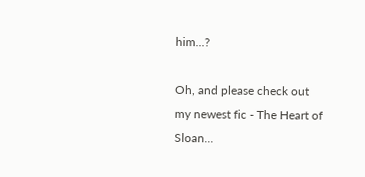him...?

Oh, and please check out my newest fic - The Heart of Sloan...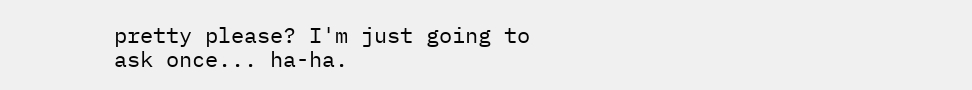pretty please? I'm just going to ask once... ha-ha.